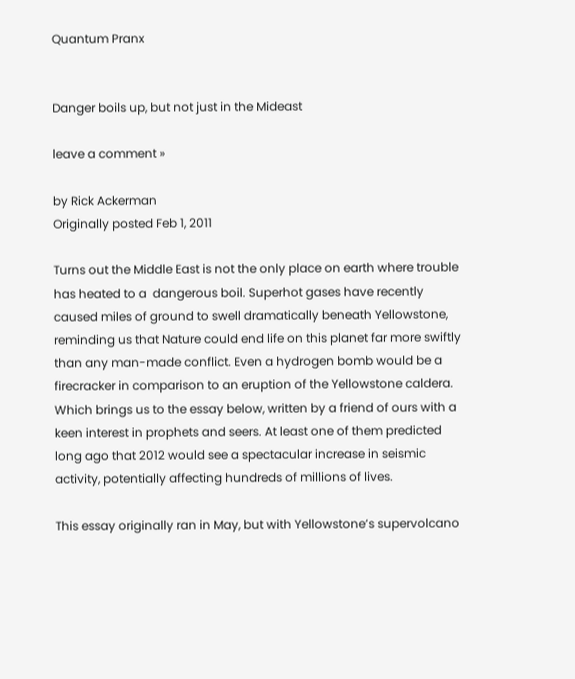Quantum Pranx


Danger boils up, but not just in the Mideast

leave a comment »

by Rick Ackerman
Originally posted Feb 1, 2011

Turns out the Middle East is not the only place on earth where trouble has heated to a  dangerous boil. Superhot gases have recently caused miles of ground to swell dramatically beneath Yellowstone, reminding us that Nature could end life on this planet far more swiftly than any man-made conflict. Even a hydrogen bomb would be a firecracker in comparison to an eruption of the Yellowstone caldera. Which brings us to the essay below, written by a friend of ours with a keen interest in prophets and seers. At least one of them predicted long ago that 2012 would see a spectacular increase in seismic activity, potentially affecting hundreds of millions of lives.

This essay originally ran in May, but with Yellowstone’s supervolcano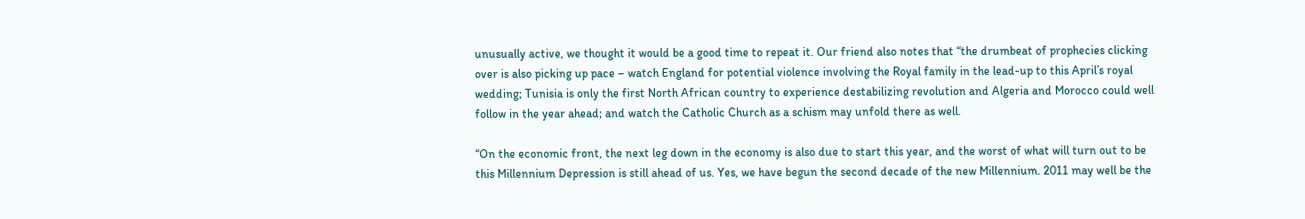unusually active, we thought it would be a good time to repeat it. Our friend also notes that “the drumbeat of prophecies clicking over is also picking up pace – watch England for potential violence involving the Royal family in the lead-up to this April’s royal wedding; Tunisia is only the first North African country to experience destabilizing revolution and Algeria and Morocco could well follow in the year ahead; and watch the Catholic Church as a schism may unfold there as well.

“On the economic front, the next leg down in the economy is also due to start this year, and the worst of what will turn out to be this Millennium Depression is still ahead of us. Yes, we have begun the second decade of the new Millennium. 2011 may well be the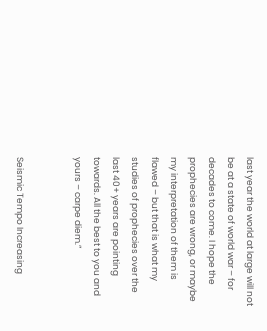last year the world at large will not be at a state of world war – for decades to come. I hope the prophecies are wrong, or maybe my interpretation of them is flawed – but that is what my studies of prophecies over the last 40+ years are pointing towards. All the best to you and yours – carpe diem.”


Seismic Tempo Increasing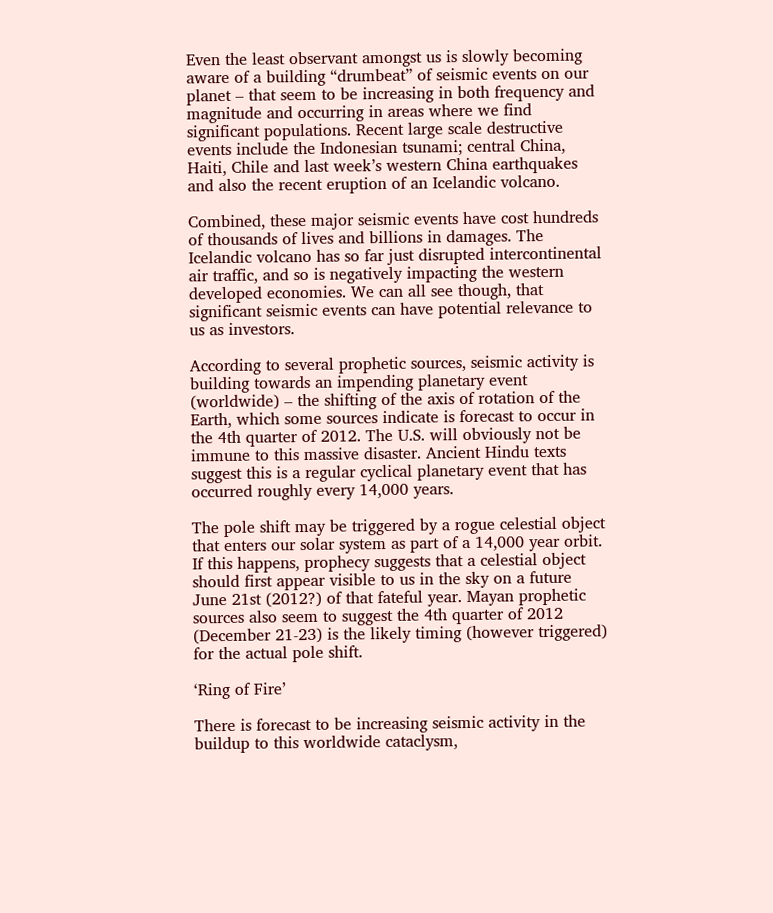Even the least observant amongst us is slowly becoming aware of a building “drumbeat” of seismic events on our planet – that seem to be increasing in both frequency and magnitude and occurring in areas where we find significant populations. Recent large scale destructive events include the Indonesian tsunami; central China, Haiti, Chile and last week’s western China earthquakes and also the recent eruption of an Icelandic volcano.

Combined, these major seismic events have cost hundreds of thousands of lives and billions in damages. The Icelandic volcano has so far just disrupted intercontinental air traffic, and so is negatively impacting the western developed economies. We can all see though, that significant seismic events can have potential relevance to us as investors.

According to several prophetic sources, seismic activity is building towards an impending planetary event (worldwide) – the shifting of the axis of rotation of the Earth, which some sources indicate is forecast to occur in the 4th quarter of 2012. The U.S. will obviously not be immune to this massive disaster. Ancient Hindu texts suggest this is a regular cyclical planetary event that has occurred roughly every 14,000 years.

The pole shift may be triggered by a rogue celestial object that enters our solar system as part of a 14,000 year orbit. If this happens, prophecy suggests that a celestial object should first appear visible to us in the sky on a future June 21st (2012?) of that fateful year. Mayan prophetic sources also seem to suggest the 4th quarter of 2012 (December 21-23) is the likely timing (however triggered) for the actual pole shift.

‘Ring of Fire’

There is forecast to be increasing seismic activity in the buildup to this worldwide cataclysm,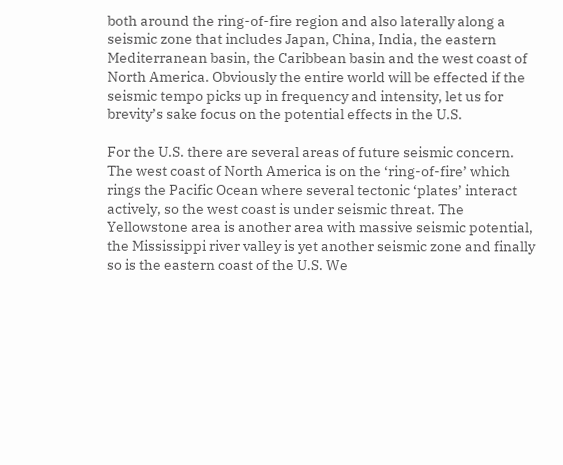both around the ring-of-fire region and also laterally along a seismic zone that includes Japan, China, India, the eastern Mediterranean basin, the Caribbean basin and the west coast of North America. Obviously the entire world will be effected if the seismic tempo picks up in frequency and intensity, let us for brevity’s sake focus on the potential effects in the U.S.

For the U.S. there are several areas of future seismic concern. The west coast of North America is on the ‘ring-of-fire’ which rings the Pacific Ocean where several tectonic ‘plates’ interact actively, so the west coast is under seismic threat. The Yellowstone area is another area with massive seismic potential, the Mississippi river valley is yet another seismic zone and finally so is the eastern coast of the U.S. We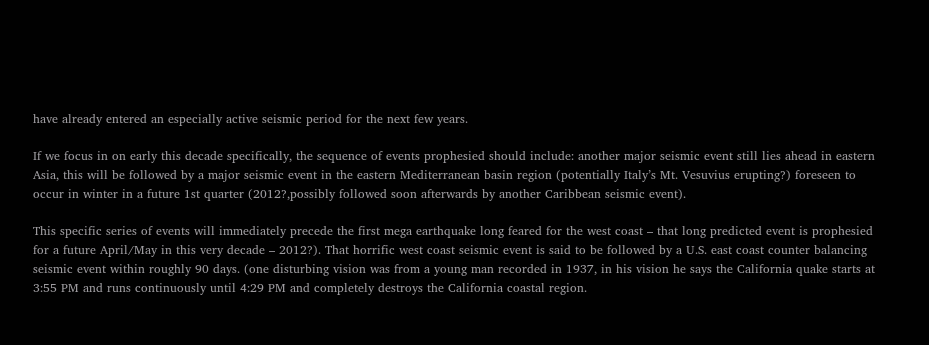have already entered an especially active seismic period for the next few years.

If we focus in on early this decade specifically, the sequence of events prophesied should include: another major seismic event still lies ahead in eastern Asia, this will be followed by a major seismic event in the eastern Mediterranean basin region (potentially Italy’s Mt. Vesuvius erupting?) foreseen to occur in winter in a future 1st quarter (2012?,possibly followed soon afterwards by another Caribbean seismic event).

This specific series of events will immediately precede the first mega earthquake long feared for the west coast – that long predicted event is prophesied for a future April/May in this very decade – 2012?). That horrific west coast seismic event is said to be followed by a U.S. east coast counter balancing seismic event within roughly 90 days. (one disturbing vision was from a young man recorded in 1937, in his vision he says the California quake starts at 3:55 PM and runs continuously until 4:29 PM and completely destroys the California coastal region.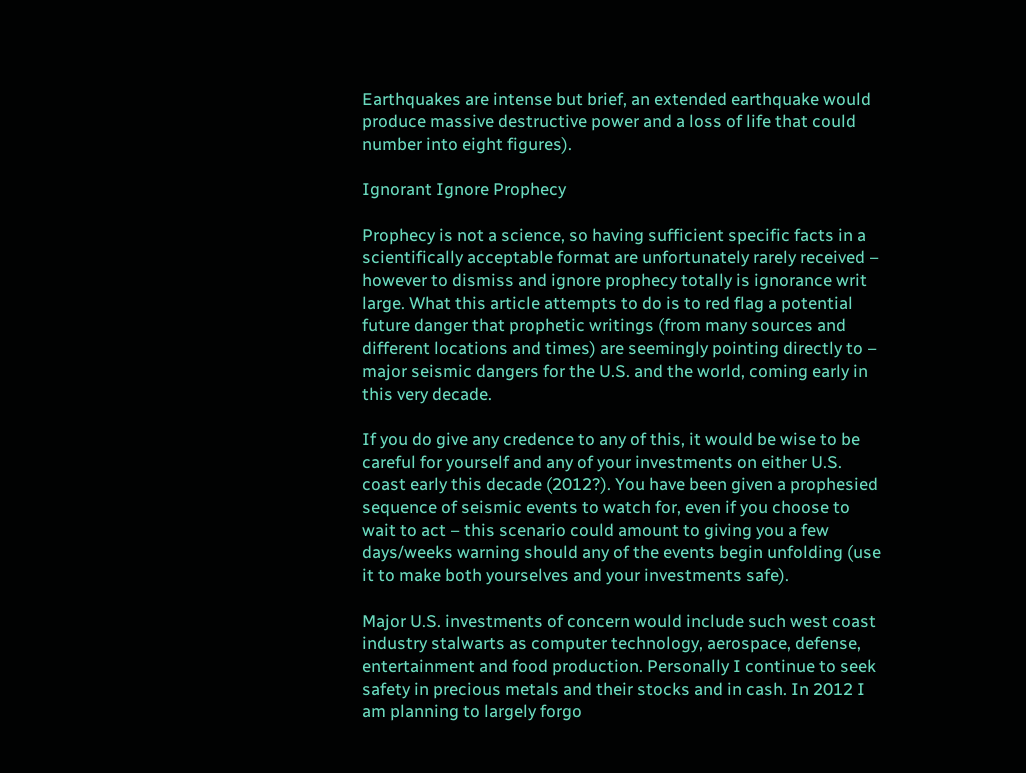Earthquakes are intense but brief, an extended earthquake would produce massive destructive power and a loss of life that could number into eight figures).

Ignorant Ignore Prophecy

Prophecy is not a science, so having sufficient specific facts in a scientifically acceptable format are unfortunately rarely received – however to dismiss and ignore prophecy totally is ignorance writ large. What this article attempts to do is to red flag a potential future danger that prophetic writings (from many sources and different locations and times) are seemingly pointing directly to – major seismic dangers for the U.S. and the world, coming early in this very decade.

If you do give any credence to any of this, it would be wise to be careful for yourself and any of your investments on either U.S. coast early this decade (2012?). You have been given a prophesied sequence of seismic events to watch for, even if you choose to wait to act – this scenario could amount to giving you a few days/weeks warning should any of the events begin unfolding (use it to make both yourselves and your investments safe).

Major U.S. investments of concern would include such west coast industry stalwarts as computer technology, aerospace, defense, entertainment and food production. Personally I continue to seek safety in precious metals and their stocks and in cash. In 2012 I am planning to largely forgo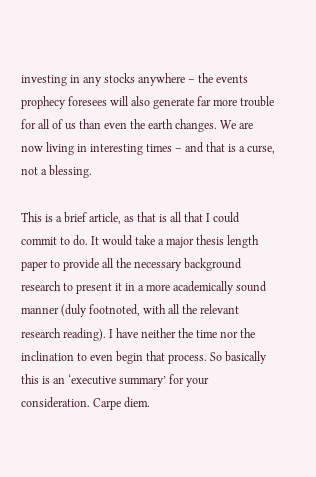investing in any stocks anywhere – the events prophecy foresees will also generate far more trouble for all of us than even the earth changes. We are now living in interesting times – and that is a curse, not a blessing.

This is a brief article, as that is all that I could commit to do. It would take a major thesis length paper to provide all the necessary background research to present it in a more academically sound manner (duly footnoted, with all the relevant research reading). I have neither the time nor the inclination to even begin that process. So basically this is an ‘executive summary’ for your consideration. Carpe diem.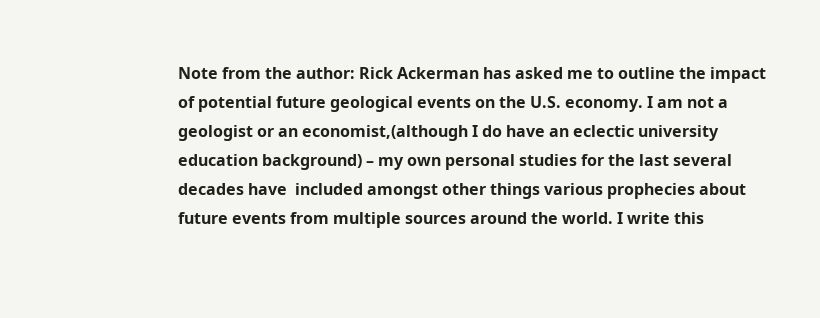Note from the author: Rick Ackerman has asked me to outline the impact of potential future geological events on the U.S. economy. I am not a geologist or an economist,(although I do have an eclectic university education background) – my own personal studies for the last several decades have  included amongst other things various prophecies about future events from multiple sources around the world. I write this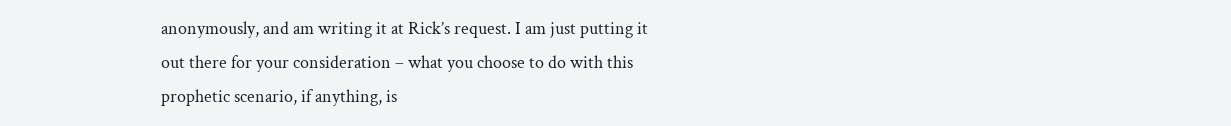anonymously, and am writing it at Rick’s request. I am just putting it out there for your consideration – what you choose to do with this prophetic scenario, if anything, is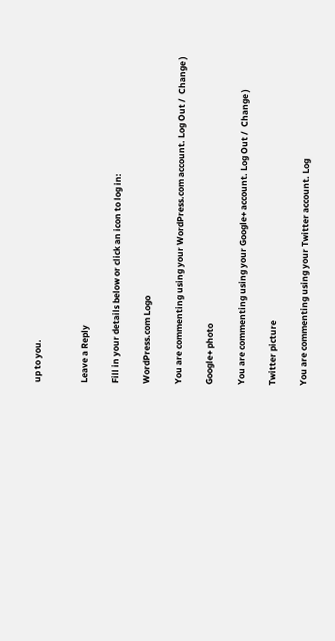up to you.


Leave a Reply

Fill in your details below or click an icon to log in:

WordPress.com Logo

You are commenting using your WordPress.com account. Log Out /  Change )

Google+ photo

You are commenting using your Google+ account. Log Out /  Change )

Twitter picture

You are commenting using your Twitter account. Log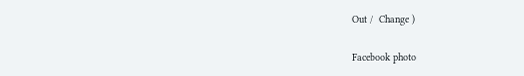Out /  Change )

Facebook photo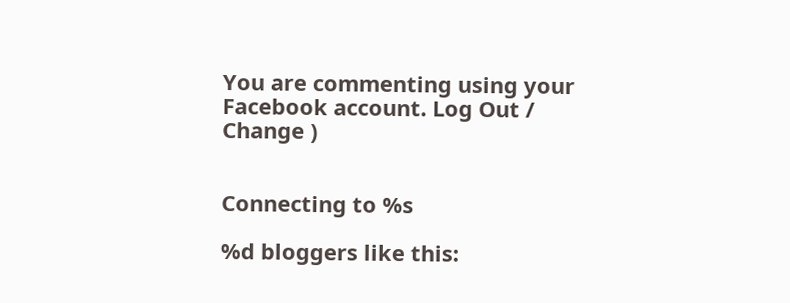You are commenting using your Facebook account. Log Out /  Change )


Connecting to %s

%d bloggers like this: